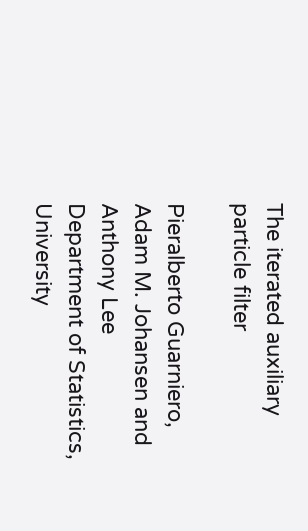The iterated auxiliary particle filter

Pieralberto Guarniero, Adam M. Johansen and Anthony Lee
Department of Statistics, University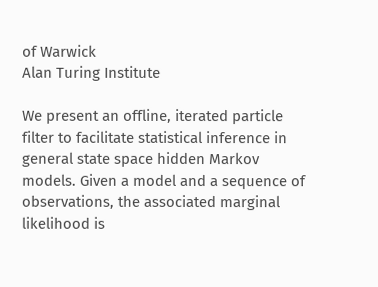of Warwick
Alan Turing Institute

We present an offline, iterated particle filter to facilitate statistical inference in general state space hidden Markov models. Given a model and a sequence of observations, the associated marginal likelihood is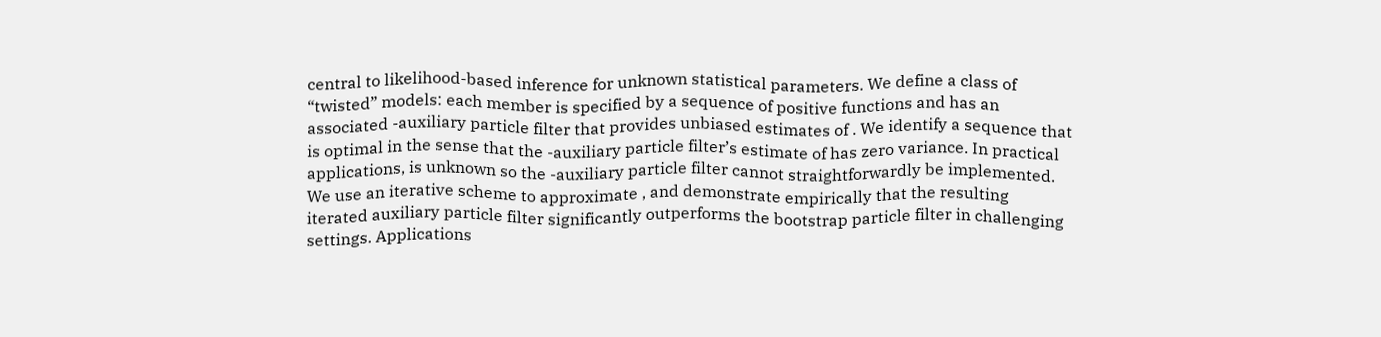central to likelihood-based inference for unknown statistical parameters. We define a class of “twisted” models: each member is specified by a sequence of positive functions and has an associated -auxiliary particle filter that provides unbiased estimates of . We identify a sequence that is optimal in the sense that the -auxiliary particle filter’s estimate of has zero variance. In practical applications, is unknown so the -auxiliary particle filter cannot straightforwardly be implemented. We use an iterative scheme to approximate , and demonstrate empirically that the resulting iterated auxiliary particle filter significantly outperforms the bootstrap particle filter in challenging settings. Applications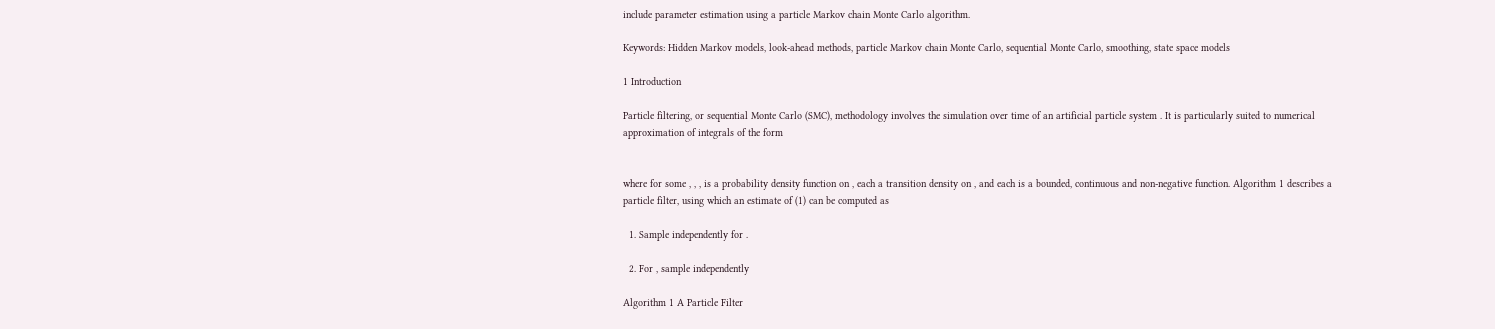include parameter estimation using a particle Markov chain Monte Carlo algorithm.

Keywords: Hidden Markov models, look-ahead methods, particle Markov chain Monte Carlo, sequential Monte Carlo, smoothing, state space models

1 Introduction

Particle filtering, or sequential Monte Carlo (SMC), methodology involves the simulation over time of an artificial particle system . It is particularly suited to numerical approximation of integrals of the form


where for some , , , is a probability density function on , each a transition density on , and each is a bounded, continuous and non-negative function. Algorithm 1 describes a particle filter, using which an estimate of (1) can be computed as

  1. Sample independently for .

  2. For , sample independently

Algorithm 1 A Particle Filter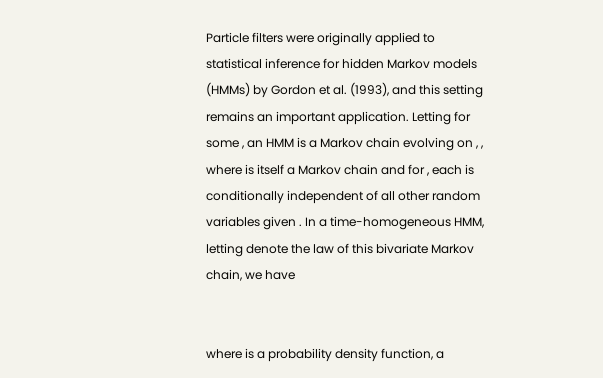Particle filters were originally applied to statistical inference for hidden Markov models (HMMs) by Gordon et al. (1993), and this setting remains an important application. Letting for some , an HMM is a Markov chain evolving on , , where is itself a Markov chain and for , each is conditionally independent of all other random variables given . In a time-homogeneous HMM, letting denote the law of this bivariate Markov chain, we have


where is a probability density function, a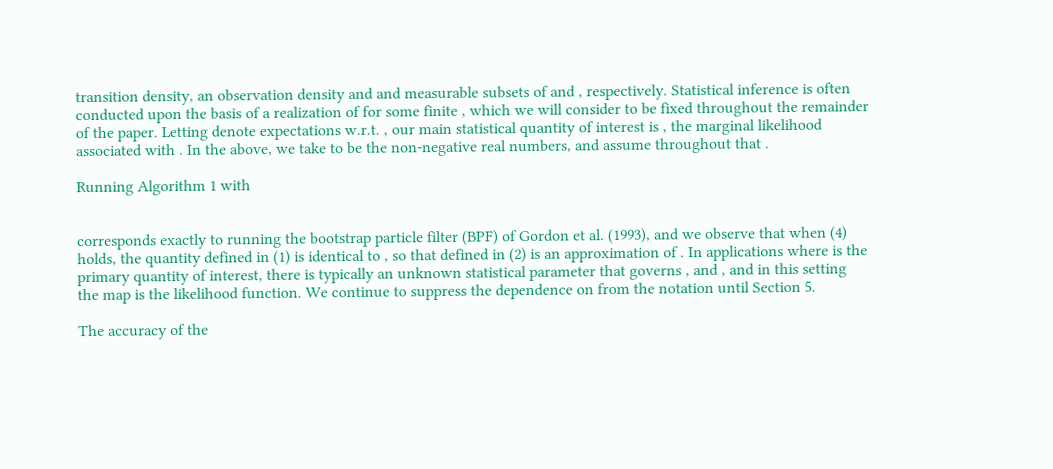transition density, an observation density and and measurable subsets of and , respectively. Statistical inference is often conducted upon the basis of a realization of for some finite , which we will consider to be fixed throughout the remainder of the paper. Letting denote expectations w.r.t. , our main statistical quantity of interest is , the marginal likelihood associated with . In the above, we take to be the non-negative real numbers, and assume throughout that .

Running Algorithm 1 with


corresponds exactly to running the bootstrap particle filter (BPF) of Gordon et al. (1993), and we observe that when (4) holds, the quantity defined in (1) is identical to , so that defined in (2) is an approximation of . In applications where is the primary quantity of interest, there is typically an unknown statistical parameter that governs , and , and in this setting the map is the likelihood function. We continue to suppress the dependence on from the notation until Section 5.

The accuracy of the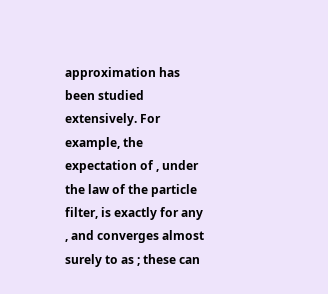approximation has been studied extensively. For example, the expectation of , under the law of the particle filter, is exactly for any , and converges almost surely to as ; these can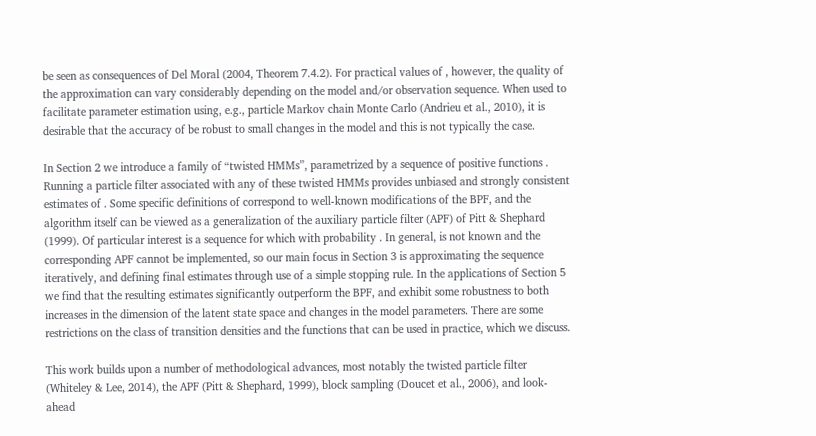be seen as consequences of Del Moral (2004, Theorem 7.4.2). For practical values of , however, the quality of the approximation can vary considerably depending on the model and/or observation sequence. When used to facilitate parameter estimation using, e.g., particle Markov chain Monte Carlo (Andrieu et al., 2010), it is desirable that the accuracy of be robust to small changes in the model and this is not typically the case.

In Section 2 we introduce a family of “twisted HMMs”, parametrized by a sequence of positive functions . Running a particle filter associated with any of these twisted HMMs provides unbiased and strongly consistent estimates of . Some specific definitions of correspond to well-known modifications of the BPF, and the algorithm itself can be viewed as a generalization of the auxiliary particle filter (APF) of Pitt & Shephard (1999). Of particular interest is a sequence for which with probability . In general, is not known and the corresponding APF cannot be implemented, so our main focus in Section 3 is approximating the sequence iteratively, and defining final estimates through use of a simple stopping rule. In the applications of Section 5 we find that the resulting estimates significantly outperform the BPF, and exhibit some robustness to both increases in the dimension of the latent state space and changes in the model parameters. There are some restrictions on the class of transition densities and the functions that can be used in practice, which we discuss.

This work builds upon a number of methodological advances, most notably the twisted particle filter (Whiteley & Lee, 2014), the APF (Pitt & Shephard, 1999), block sampling (Doucet et al., 2006), and look-ahead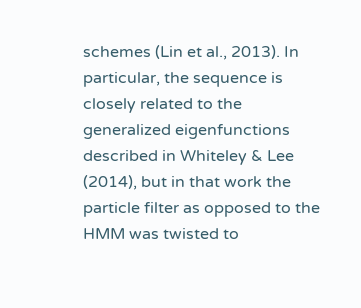schemes (Lin et al., 2013). In particular, the sequence is closely related to the generalized eigenfunctions described in Whiteley & Lee (2014), but in that work the particle filter as opposed to the HMM was twisted to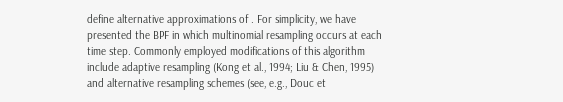define alternative approximations of . For simplicity, we have presented the BPF in which multinomial resampling occurs at each time step. Commonly employed modifications of this algorithm include adaptive resampling (Kong et al., 1994; Liu & Chen, 1995) and alternative resampling schemes (see, e.g., Douc et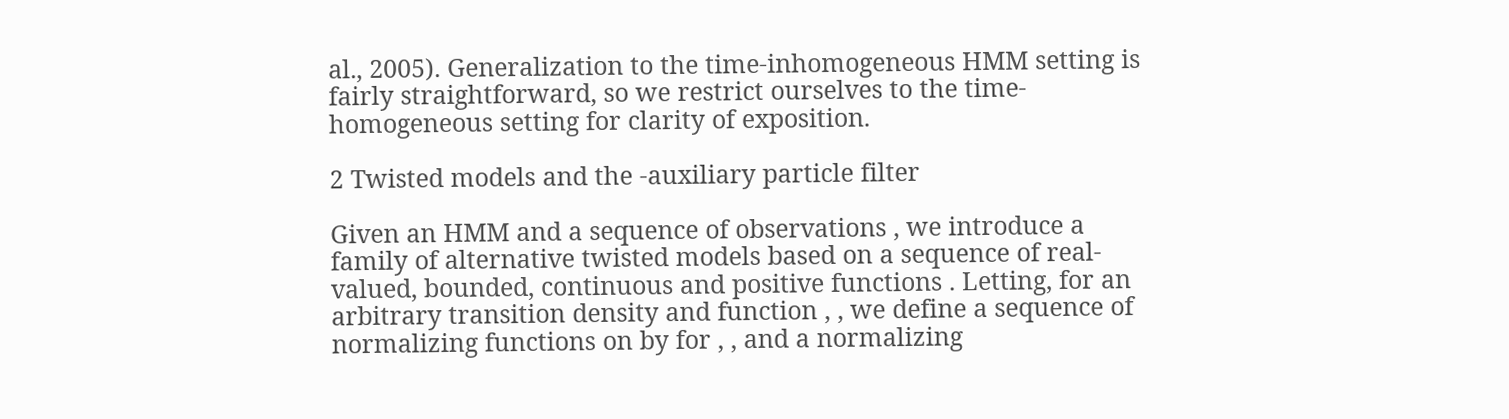al., 2005). Generalization to the time-inhomogeneous HMM setting is fairly straightforward, so we restrict ourselves to the time-homogeneous setting for clarity of exposition.

2 Twisted models and the -auxiliary particle filter

Given an HMM and a sequence of observations , we introduce a family of alternative twisted models based on a sequence of real-valued, bounded, continuous and positive functions . Letting, for an arbitrary transition density and function , , we define a sequence of normalizing functions on by for , , and a normalizing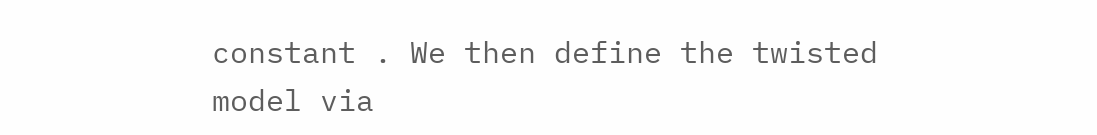constant . We then define the twisted model via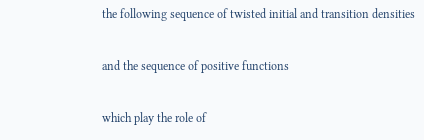the following sequence of twisted initial and transition densities


and the sequence of positive functions


which play the role of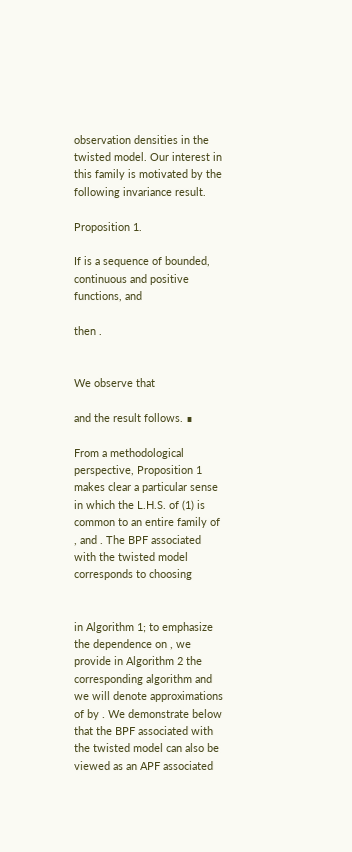observation densities in the twisted model. Our interest in this family is motivated by the following invariance result.

Proposition 1.

If is a sequence of bounded, continuous and positive functions, and

then .


We observe that

and the result follows. ∎

From a methodological perspective, Proposition 1 makes clear a particular sense in which the L.H.S. of (1) is common to an entire family of , and . The BPF associated with the twisted model corresponds to choosing


in Algorithm 1; to emphasize the dependence on , we provide in Algorithm 2 the corresponding algorithm and we will denote approximations of by . We demonstrate below that the BPF associated with the twisted model can also be viewed as an APF associated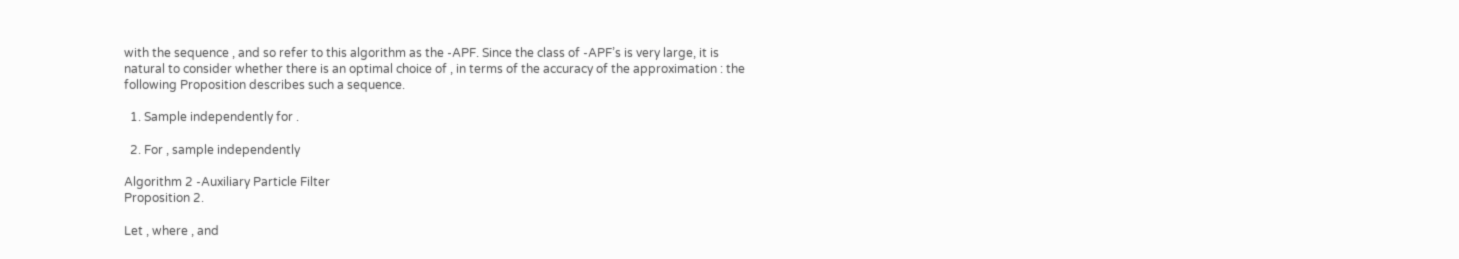with the sequence , and so refer to this algorithm as the -APF. Since the class of -APF’s is very large, it is natural to consider whether there is an optimal choice of , in terms of the accuracy of the approximation : the following Proposition describes such a sequence.

  1. Sample independently for .

  2. For , sample independently

Algorithm 2 -Auxiliary Particle Filter
Proposition 2.

Let , where , and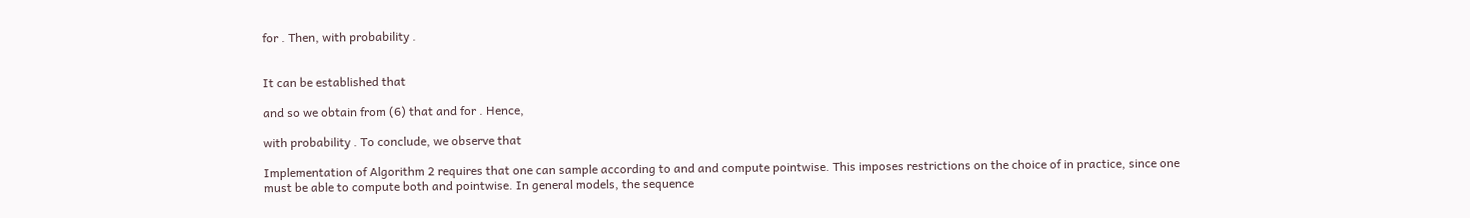for . Then, with probability .


It can be established that

and so we obtain from (6) that and for . Hence,

with probability . To conclude, we observe that

Implementation of Algorithm 2 requires that one can sample according to and and compute pointwise. This imposes restrictions on the choice of in practice, since one must be able to compute both and pointwise. In general models, the sequence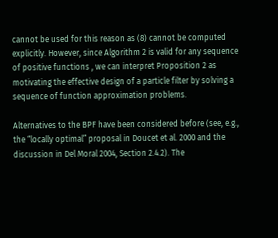cannot be used for this reason as (8) cannot be computed explicitly. However, since Algorithm 2 is valid for any sequence of positive functions , we can interpret Proposition 2 as motivating the effective design of a particle filter by solving a sequence of function approximation problems.

Alternatives to the BPF have been considered before (see, e.g., the “locally optimal” proposal in Doucet et al. 2000 and the discussion in Del Moral 2004, Section 2.4.2). The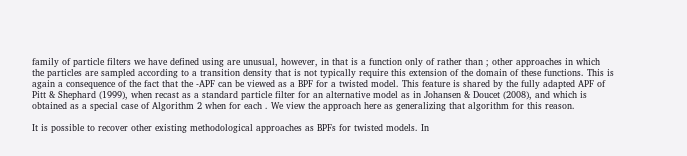family of particle filters we have defined using are unusual, however, in that is a function only of rather than ; other approaches in which the particles are sampled according to a transition density that is not typically require this extension of the domain of these functions. This is again a consequence of the fact that the -APF can be viewed as a BPF for a twisted model. This feature is shared by the fully adapted APF of Pitt & Shephard (1999), when recast as a standard particle filter for an alternative model as in Johansen & Doucet (2008), and which is obtained as a special case of Algorithm 2 when for each . We view the approach here as generalizing that algorithm for this reason.

It is possible to recover other existing methodological approaches as BPFs for twisted models. In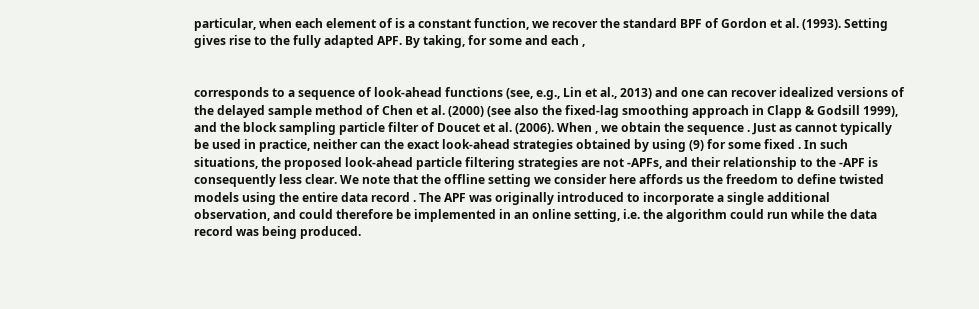particular, when each element of is a constant function, we recover the standard BPF of Gordon et al. (1993). Setting gives rise to the fully adapted APF. By taking, for some and each ,


corresponds to a sequence of look-ahead functions (see, e.g., Lin et al., 2013) and one can recover idealized versions of the delayed sample method of Chen et al. (2000) (see also the fixed-lag smoothing approach in Clapp & Godsill 1999), and the block sampling particle filter of Doucet et al. (2006). When , we obtain the sequence . Just as cannot typically be used in practice, neither can the exact look-ahead strategies obtained by using (9) for some fixed . In such situations, the proposed look-ahead particle filtering strategies are not -APFs, and their relationship to the -APF is consequently less clear. We note that the offline setting we consider here affords us the freedom to define twisted models using the entire data record . The APF was originally introduced to incorporate a single additional observation, and could therefore be implemented in an online setting, i.e. the algorithm could run while the data record was being produced.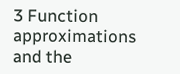3 Function approximations and the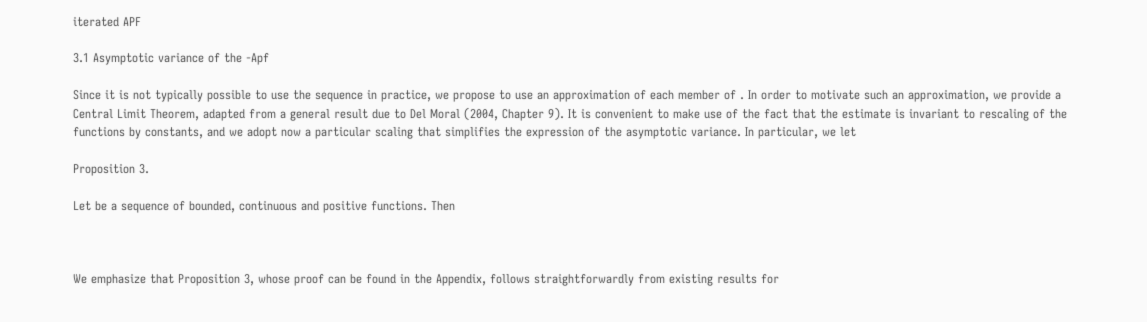iterated APF

3.1 Asymptotic variance of the -Apf

Since it is not typically possible to use the sequence in practice, we propose to use an approximation of each member of . In order to motivate such an approximation, we provide a Central Limit Theorem, adapted from a general result due to Del Moral (2004, Chapter 9). It is convenient to make use of the fact that the estimate is invariant to rescaling of the functions by constants, and we adopt now a particular scaling that simplifies the expression of the asymptotic variance. In particular, we let

Proposition 3.

Let be a sequence of bounded, continuous and positive functions. Then



We emphasize that Proposition 3, whose proof can be found in the Appendix, follows straightforwardly from existing results for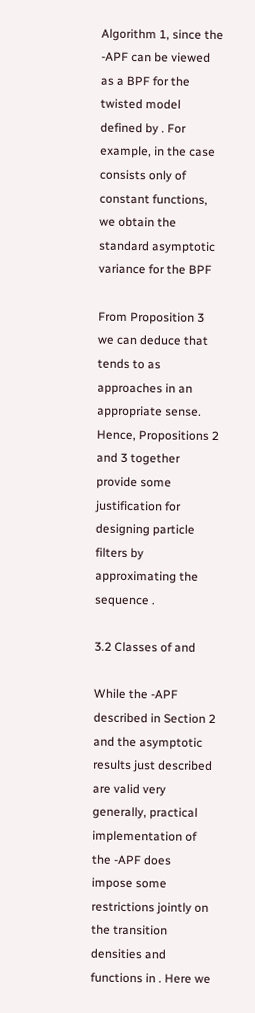Algorithm 1, since the -APF can be viewed as a BPF for the twisted model defined by . For example, in the case consists only of constant functions, we obtain the standard asymptotic variance for the BPF

From Proposition 3 we can deduce that tends to as approaches in an appropriate sense. Hence, Propositions 2 and 3 together provide some justification for designing particle filters by approximating the sequence .

3.2 Classes of and

While the -APF described in Section 2 and the asymptotic results just described are valid very generally, practical implementation of the -APF does impose some restrictions jointly on the transition densities and functions in . Here we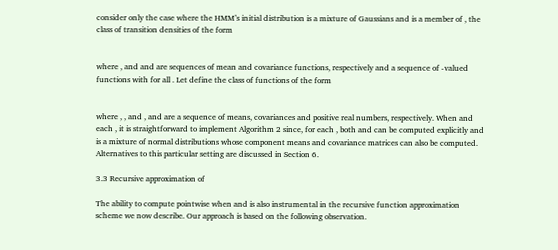consider only the case where the HMM’s initial distribution is a mixture of Gaussians and is a member of , the class of transition densities of the form


where , and and are sequences of mean and covariance functions, respectively and a sequence of -valued functions with for all . Let define the class of functions of the form


where , , and , and are a sequence of means, covariances and positive real numbers, respectively. When and each , it is straightforward to implement Algorithm 2 since, for each , both and can be computed explicitly and is a mixture of normal distributions whose component means and covariance matrices can also be computed. Alternatives to this particular setting are discussed in Section 6.

3.3 Recursive approximation of

The ability to compute pointwise when and is also instrumental in the recursive function approximation scheme we now describe. Our approach is based on the following observation.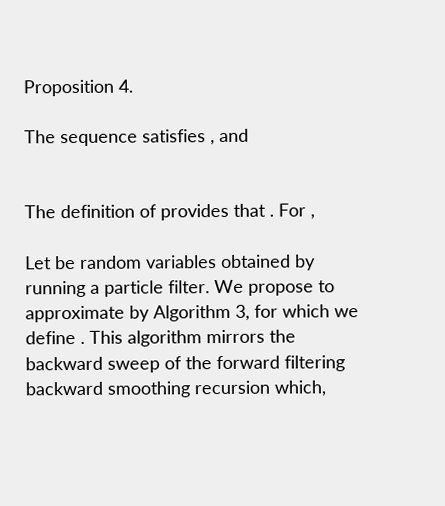Proposition 4.

The sequence satisfies , and


The definition of provides that . For ,

Let be random variables obtained by running a particle filter. We propose to approximate by Algorithm 3, for which we define . This algorithm mirrors the backward sweep of the forward filtering backward smoothing recursion which,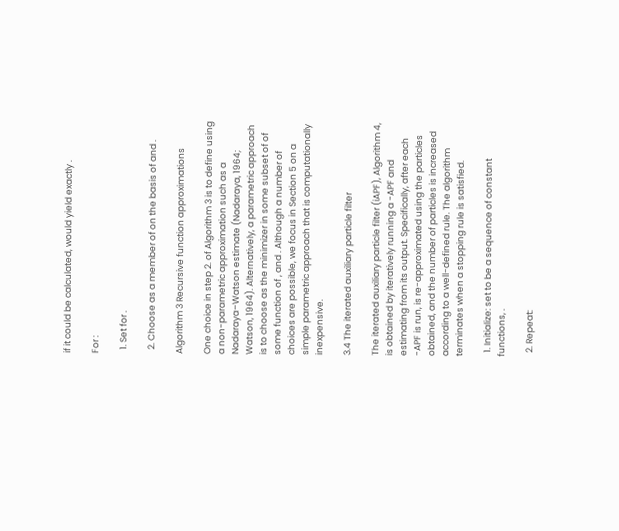if it could be calculated, would yield exactly .

For :

  1. Set for .

  2. Choose as a member of on the basis of and .

Algorithm 3 Recursive function approximations

One choice in step 2. of Algorithm 3 is to define using a non-parametric approximation such as a Nadaraya–Watson estimate (Nadaraya, 1964; Watson, 1964). Alternatively, a parametric approach is to choose as the minimizer in some subset of of some function of , and . Although a number of choices are possible, we focus in Section 5 on a simple parametric approach that is computationally inexpensive.

3.4 The iterated auxiliary particle filter

The iterated auxiliary particle filter (iAPF), Algorithm 4, is obtained by iteratively running a -APF and estimating from its output. Specifically, after each -APF is run, is re-approximated using the particles obtained, and the number of particles is increased according to a well-defined rule. The algorithm terminates when a stopping rule is satisfied.

  1. Initialize: set to be a sequence of constant functions, .

  2. Repeat: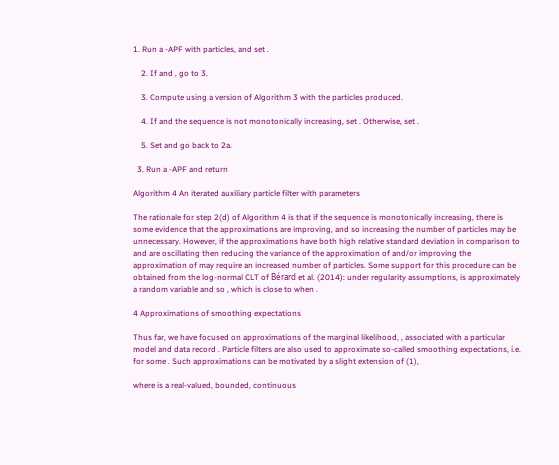1. Run a -APF with particles, and set .

    2. If and , go to 3.

    3. Compute using a version of Algorithm 3 with the particles produced.

    4. If and the sequence is not monotonically increasing, set . Otherwise, set .

    5. Set and go back to 2a.

  3. Run a -APF and return

Algorithm 4 An iterated auxiliary particle filter with parameters

The rationale for step 2(d) of Algorithm 4 is that if the sequence is monotonically increasing, there is some evidence that the approximations are improving, and so increasing the number of particles may be unnecessary. However, if the approximations have both high relative standard deviation in comparison to and are oscillating then reducing the variance of the approximation of and/or improving the approximation of may require an increased number of particles. Some support for this procedure can be obtained from the log-normal CLT of Bérard et al. (2014): under regularity assumptions, is approximately a random variable and so , which is close to when .

4 Approximations of smoothing expectations

Thus far, we have focused on approximations of the marginal likelihood, , associated with a particular model and data record . Particle filters are also used to approximate so-called smoothing expectations, i.e. for some . Such approximations can be motivated by a slight extension of (1),

where is a real-valued, bounded, continuous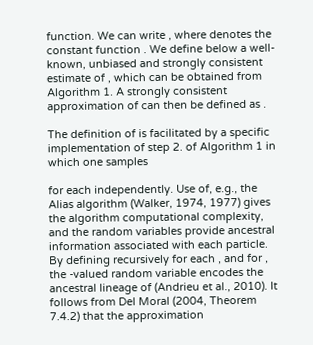function. We can write , where denotes the constant function . We define below a well-known, unbiased and strongly consistent estimate of , which can be obtained from Algorithm 1. A strongly consistent approximation of can then be defined as .

The definition of is facilitated by a specific implementation of step 2. of Algorithm 1 in which one samples

for each independently. Use of, e.g., the Alias algorithm (Walker, 1974, 1977) gives the algorithm computational complexity, and the random variables provide ancestral information associated with each particle. By defining recursively for each , and for , the -valued random variable encodes the ancestral lineage of (Andrieu et al., 2010). It follows from Del Moral (2004, Theorem 7.4.2) that the approximation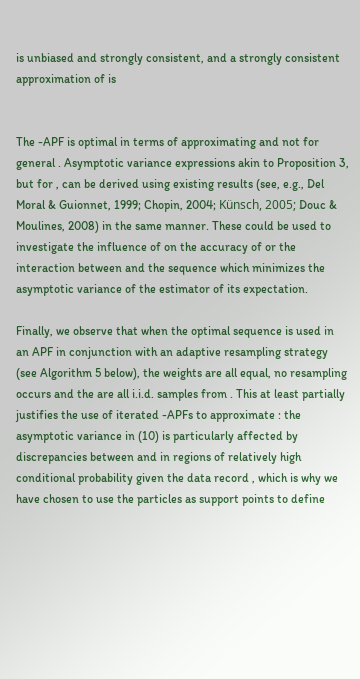is unbiased and strongly consistent, and a strongly consistent approximation of is


The -APF is optimal in terms of approximating and not for general . Asymptotic variance expressions akin to Proposition 3, but for , can be derived using existing results (see, e.g., Del Moral & Guionnet, 1999; Chopin, 2004; Künsch, 2005; Douc & Moulines, 2008) in the same manner. These could be used to investigate the influence of on the accuracy of or the interaction between and the sequence which minimizes the asymptotic variance of the estimator of its expectation.

Finally, we observe that when the optimal sequence is used in an APF in conjunction with an adaptive resampling strategy (see Algorithm 5 below), the weights are all equal, no resampling occurs and the are all i.i.d. samples from . This at least partially justifies the use of iterated -APFs to approximate : the asymptotic variance in (10) is particularly affected by discrepancies between and in regions of relatively high conditional probability given the data record , which is why we have chosen to use the particles as support points to define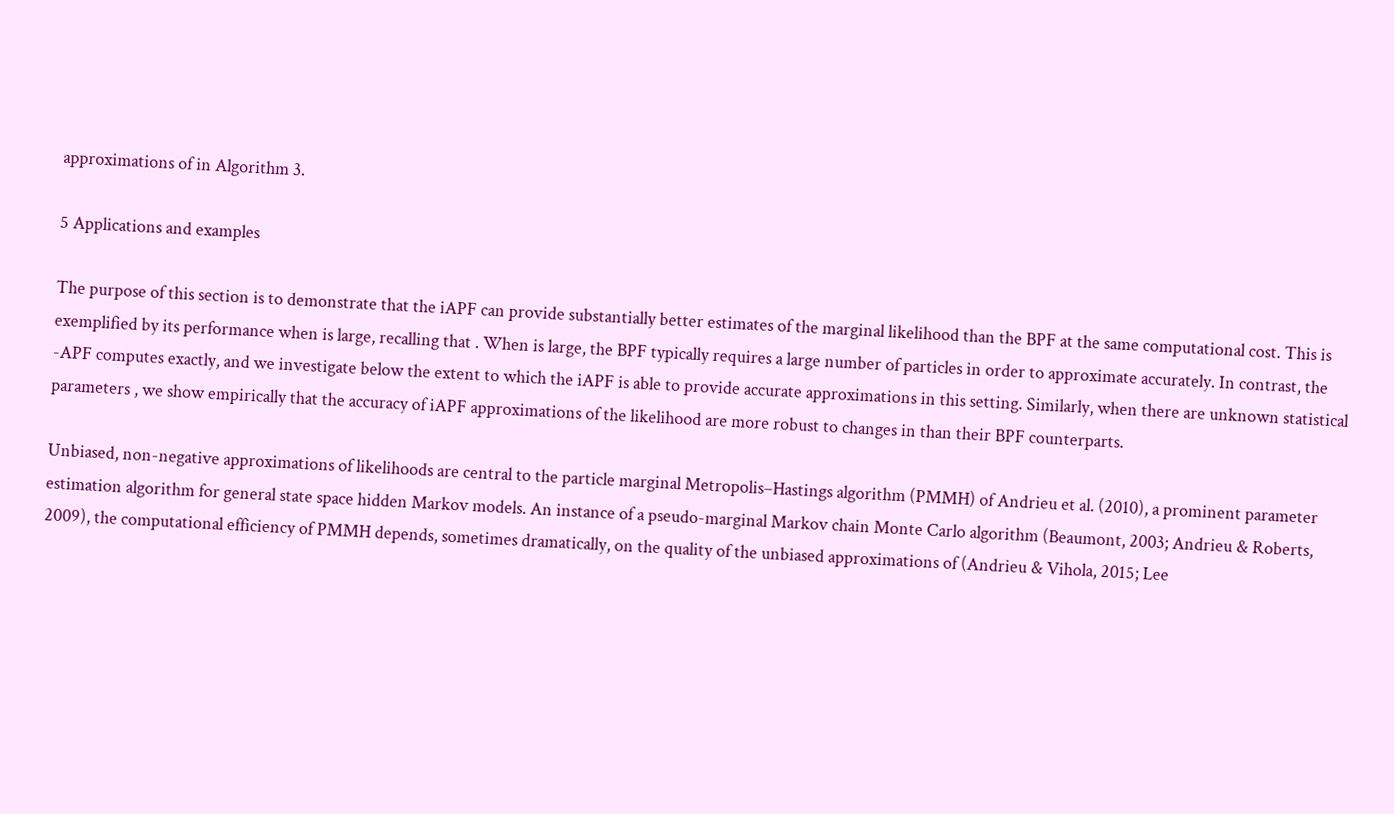approximations of in Algorithm 3.

5 Applications and examples

The purpose of this section is to demonstrate that the iAPF can provide substantially better estimates of the marginal likelihood than the BPF at the same computational cost. This is exemplified by its performance when is large, recalling that . When is large, the BPF typically requires a large number of particles in order to approximate accurately. In contrast, the -APF computes exactly, and we investigate below the extent to which the iAPF is able to provide accurate approximations in this setting. Similarly, when there are unknown statistical parameters , we show empirically that the accuracy of iAPF approximations of the likelihood are more robust to changes in than their BPF counterparts.

Unbiased, non-negative approximations of likelihoods are central to the particle marginal Metropolis–Hastings algorithm (PMMH) of Andrieu et al. (2010), a prominent parameter estimation algorithm for general state space hidden Markov models. An instance of a pseudo-marginal Markov chain Monte Carlo algorithm (Beaumont, 2003; Andrieu & Roberts, 2009), the computational efficiency of PMMH depends, sometimes dramatically, on the quality of the unbiased approximations of (Andrieu & Vihola, 2015; Lee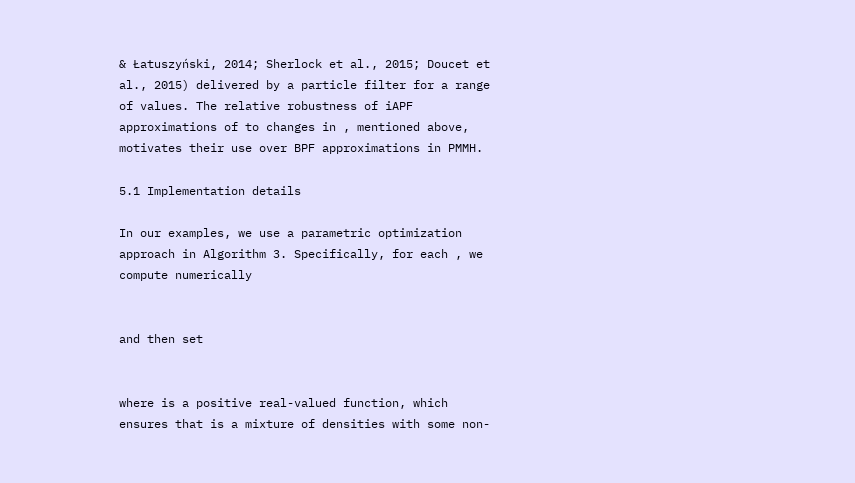& Łatuszyński, 2014; Sherlock et al., 2015; Doucet et al., 2015) delivered by a particle filter for a range of values. The relative robustness of iAPF approximations of to changes in , mentioned above, motivates their use over BPF approximations in PMMH.

5.1 Implementation details

In our examples, we use a parametric optimization approach in Algorithm 3. Specifically, for each , we compute numerically


and then set


where is a positive real-valued function, which ensures that is a mixture of densities with some non-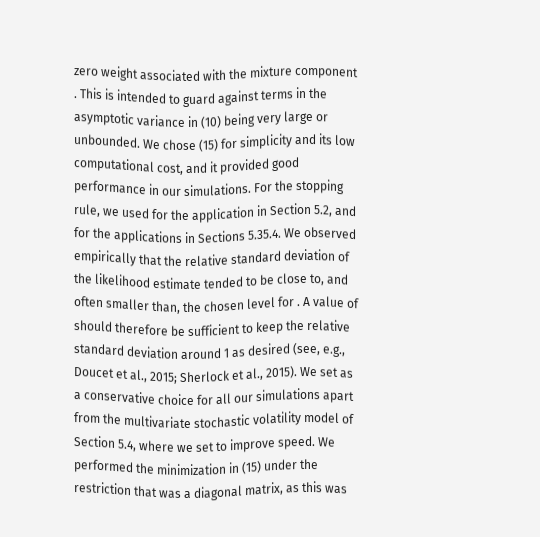zero weight associated with the mixture component . This is intended to guard against terms in the asymptotic variance in (10) being very large or unbounded. We chose (15) for simplicity and its low computational cost, and it provided good performance in our simulations. For the stopping rule, we used for the application in Section 5.2, and for the applications in Sections 5.35.4. We observed empirically that the relative standard deviation of the likelihood estimate tended to be close to, and often smaller than, the chosen level for . A value of should therefore be sufficient to keep the relative standard deviation around 1 as desired (see, e.g., Doucet et al., 2015; Sherlock et al., 2015). We set as a conservative choice for all our simulations apart from the multivariate stochastic volatility model of Section 5.4, where we set to improve speed. We performed the minimization in (15) under the restriction that was a diagonal matrix, as this was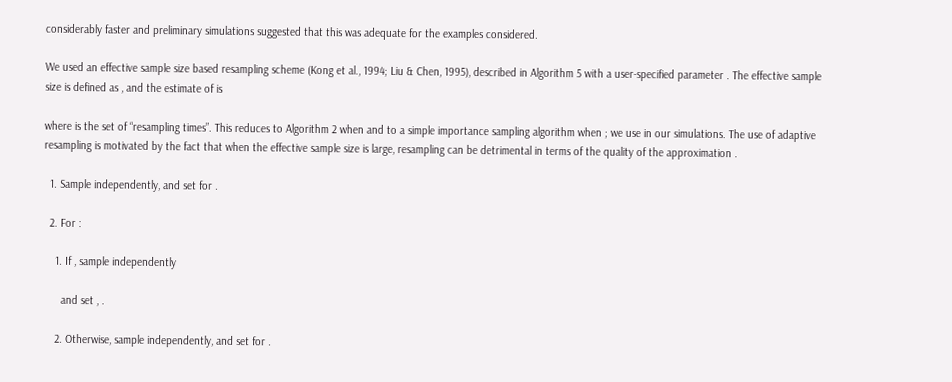considerably faster and preliminary simulations suggested that this was adequate for the examples considered.

We used an effective sample size based resampling scheme (Kong et al., 1994; Liu & Chen, 1995), described in Algorithm 5 with a user-specified parameter . The effective sample size is defined as , and the estimate of is

where is the set of “resampling times”. This reduces to Algorithm 2 when and to a simple importance sampling algorithm when ; we use in our simulations. The use of adaptive resampling is motivated by the fact that when the effective sample size is large, resampling can be detrimental in terms of the quality of the approximation .

  1. Sample independently, and set for .

  2. For :

    1. If , sample independently

      and set , .

    2. Otherwise, sample independently, and set for .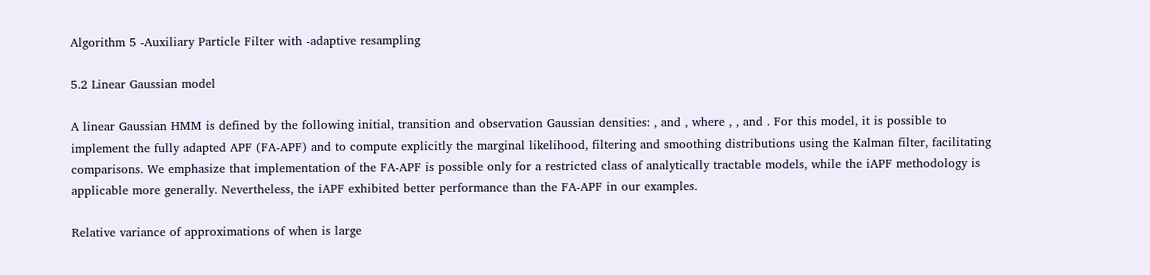Algorithm 5 -Auxiliary Particle Filter with -adaptive resampling

5.2 Linear Gaussian model

A linear Gaussian HMM is defined by the following initial, transition and observation Gaussian densities: , and , where , , and . For this model, it is possible to implement the fully adapted APF (FA-APF) and to compute explicitly the marginal likelihood, filtering and smoothing distributions using the Kalman filter, facilitating comparisons. We emphasize that implementation of the FA-APF is possible only for a restricted class of analytically tractable models, while the iAPF methodology is applicable more generally. Nevertheless, the iAPF exhibited better performance than the FA-APF in our examples.

Relative variance of approximations of when is large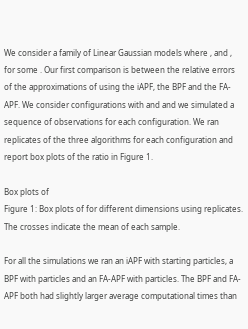We consider a family of Linear Gaussian models where , and , for some . Our first comparison is between the relative errors of the approximations of using the iAPF, the BPF and the FA-APF. We consider configurations with and and we simulated a sequence of observations for each configuration. We ran replicates of the three algorithms for each configuration and report box plots of the ratio in Figure 1.

Box plots of
Figure 1: Box plots of for different dimensions using replicates. The crosses indicate the mean of each sample.

For all the simulations we ran an iAPF with starting particles, a BPF with particles and an FA-APF with particles. The BPF and FA-APF both had slightly larger average computational times than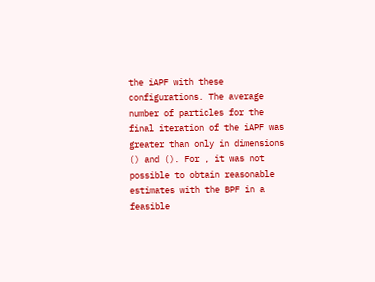the iAPF with these configurations. The average number of particles for the final iteration of the iAPF was greater than only in dimensions () and (). For , it was not possible to obtain reasonable estimates with the BPF in a feasible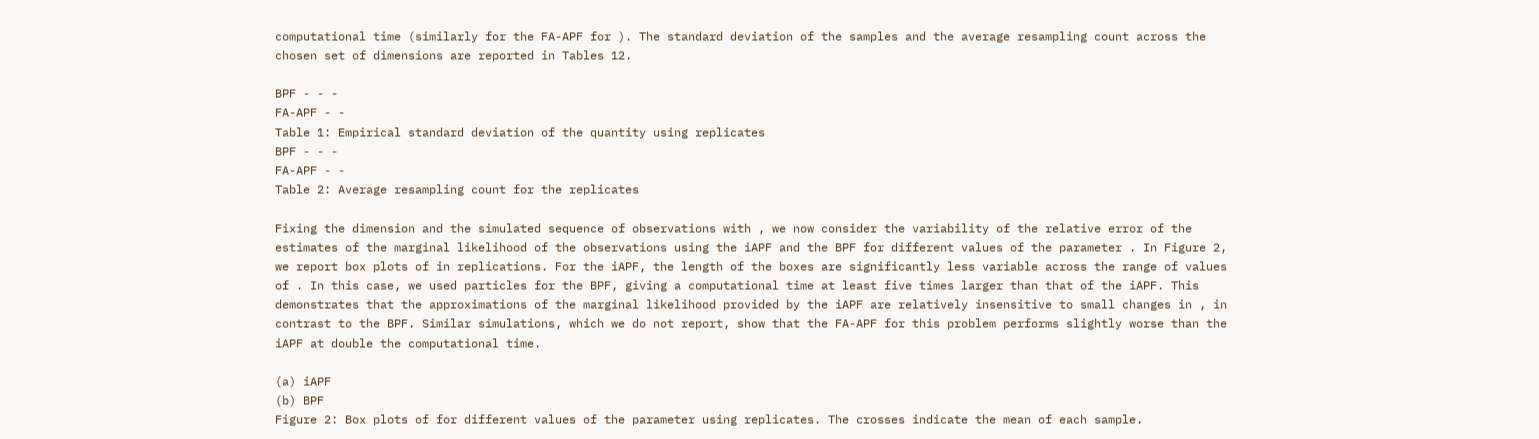computational time (similarly for the FA-APF for ). The standard deviation of the samples and the average resampling count across the chosen set of dimensions are reported in Tables 12.

BPF - - -
FA-APF - -
Table 1: Empirical standard deviation of the quantity using replicates
BPF - - -
FA-APF - -
Table 2: Average resampling count for the replicates

Fixing the dimension and the simulated sequence of observations with , we now consider the variability of the relative error of the estimates of the marginal likelihood of the observations using the iAPF and the BPF for different values of the parameter . In Figure 2, we report box plots of in replications. For the iAPF, the length of the boxes are significantly less variable across the range of values of . In this case, we used particles for the BPF, giving a computational time at least five times larger than that of the iAPF. This demonstrates that the approximations of the marginal likelihood provided by the iAPF are relatively insensitive to small changes in , in contrast to the BPF. Similar simulations, which we do not report, show that the FA-APF for this problem performs slightly worse than the iAPF at double the computational time.

(a) iAPF
(b) BPF
Figure 2: Box plots of for different values of the parameter using replicates. The crosses indicate the mean of each sample.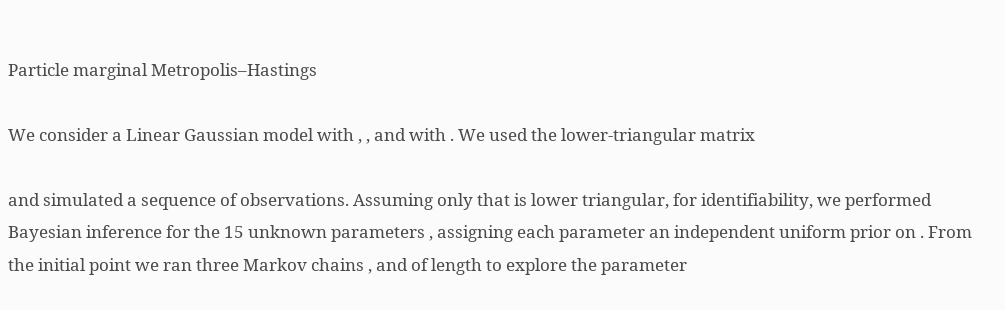Particle marginal Metropolis–Hastings

We consider a Linear Gaussian model with , , and with . We used the lower-triangular matrix

and simulated a sequence of observations. Assuming only that is lower triangular, for identifiability, we performed Bayesian inference for the 15 unknown parameters , assigning each parameter an independent uniform prior on . From the initial point we ran three Markov chains , and of length to explore the parameter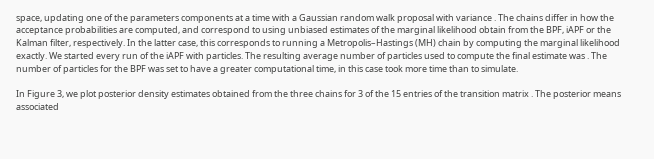space, updating one of the parameters components at a time with a Gaussian random walk proposal with variance . The chains differ in how the acceptance probabilities are computed, and correspond to using unbiased estimates of the marginal likelihood obtain from the BPF, iAPF or the Kalman filter, respectively. In the latter case, this corresponds to running a Metropolis–Hastings (MH) chain by computing the marginal likelihood exactly. We started every run of the iAPF with particles. The resulting average number of particles used to compute the final estimate was . The number of particles for the BPF was set to have a greater computational time, in this case took more time than to simulate.

In Figure 3, we plot posterior density estimates obtained from the three chains for 3 of the 15 entries of the transition matrix . The posterior means associated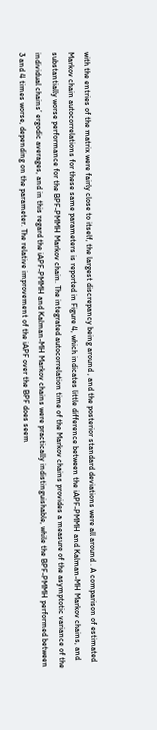with the entries of the matrix were fairly close to itself, the largest discrepancy being around , and the posterior standard deviations were all around . A comparison of estimated Markov chain autocorrelations for these same parameters is reported in Figure 4, which indicates little difference between the iAPF-PMMH and Kalman-MH Markov chains, and substantially worse performance for the BPF-PMMH Markov chain. The integrated autocorrelation time of the Markov chains provides a measure of the asymptotic variance of the individual chains’ ergodic averages, and in this regard the iAPF-PMMH and Kalman-MH Markov chains were practically indistinguishable, while the BPF-PMMH performed between 3 and 4 times worse, depending on the parameter. The relative improvement of the iAPF over the BPF does seem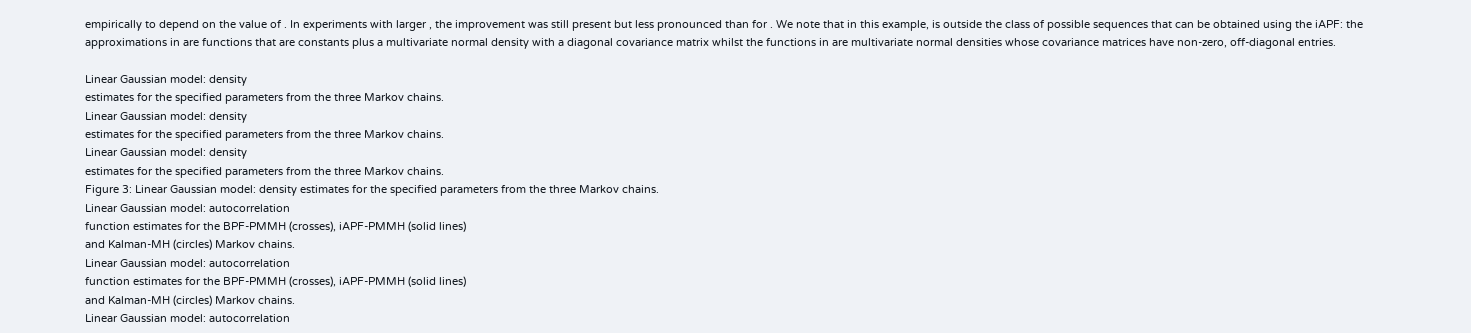empirically to depend on the value of . In experiments with larger , the improvement was still present but less pronounced than for . We note that in this example, is outside the class of possible sequences that can be obtained using the iAPF: the approximations in are functions that are constants plus a multivariate normal density with a diagonal covariance matrix whilst the functions in are multivariate normal densities whose covariance matrices have non-zero, off-diagonal entries.

Linear Gaussian model: density
estimates for the specified parameters from the three Markov chains.
Linear Gaussian model: density
estimates for the specified parameters from the three Markov chains.
Linear Gaussian model: density
estimates for the specified parameters from the three Markov chains.
Figure 3: Linear Gaussian model: density estimates for the specified parameters from the three Markov chains.
Linear Gaussian model: autocorrelation
function estimates for the BPF-PMMH (crosses), iAPF-PMMH (solid lines)
and Kalman-MH (circles) Markov chains.
Linear Gaussian model: autocorrelation
function estimates for the BPF-PMMH (crosses), iAPF-PMMH (solid lines)
and Kalman-MH (circles) Markov chains.
Linear Gaussian model: autocorrelation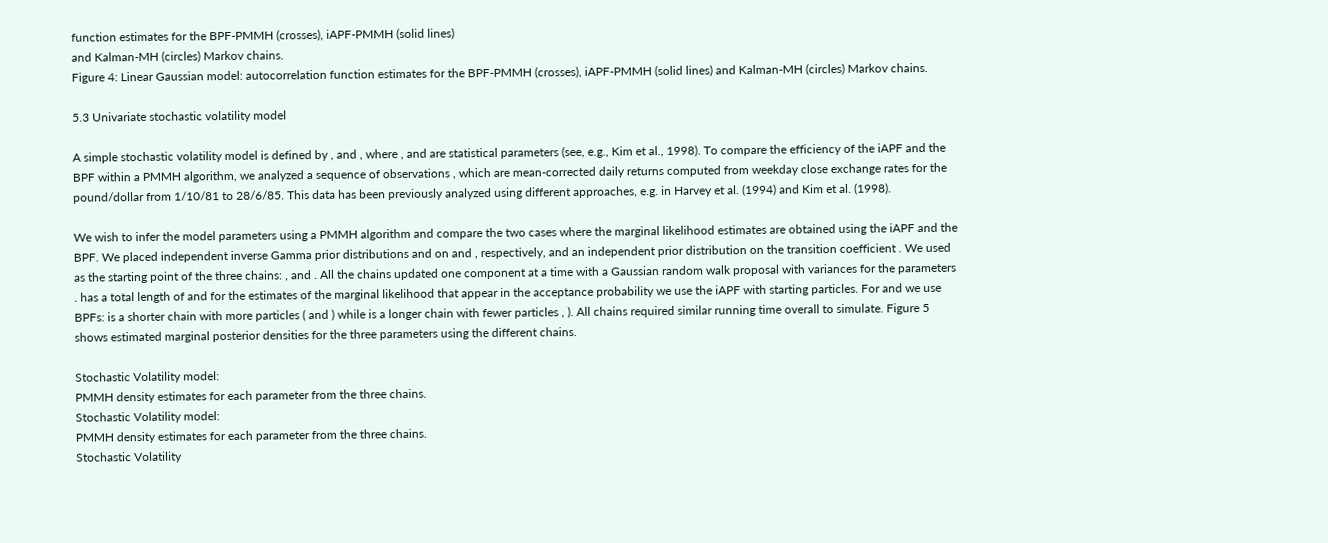function estimates for the BPF-PMMH (crosses), iAPF-PMMH (solid lines)
and Kalman-MH (circles) Markov chains.
Figure 4: Linear Gaussian model: autocorrelation function estimates for the BPF-PMMH (crosses), iAPF-PMMH (solid lines) and Kalman-MH (circles) Markov chains.

5.3 Univariate stochastic volatility model

A simple stochastic volatility model is defined by , and , where , and are statistical parameters (see, e.g., Kim et al., 1998). To compare the efficiency of the iAPF and the BPF within a PMMH algorithm, we analyzed a sequence of observations , which are mean-corrected daily returns computed from weekday close exchange rates for the pound/dollar from 1/10/81 to 28/6/85. This data has been previously analyzed using different approaches, e.g. in Harvey et al. (1994) and Kim et al. (1998).

We wish to infer the model parameters using a PMMH algorithm and compare the two cases where the marginal likelihood estimates are obtained using the iAPF and the BPF. We placed independent inverse Gamma prior distributions and on and , respectively, and an independent prior distribution on the transition coefficient . We used as the starting point of the three chains: , and . All the chains updated one component at a time with a Gaussian random walk proposal with variances for the parameters . has a total length of and for the estimates of the marginal likelihood that appear in the acceptance probability we use the iAPF with starting particles. For and we use BPFs: is a shorter chain with more particles ( and ) while is a longer chain with fewer particles , ). All chains required similar running time overall to simulate. Figure 5 shows estimated marginal posterior densities for the three parameters using the different chains.

Stochastic Volatility model:
PMMH density estimates for each parameter from the three chains.
Stochastic Volatility model:
PMMH density estimates for each parameter from the three chains.
Stochastic Volatility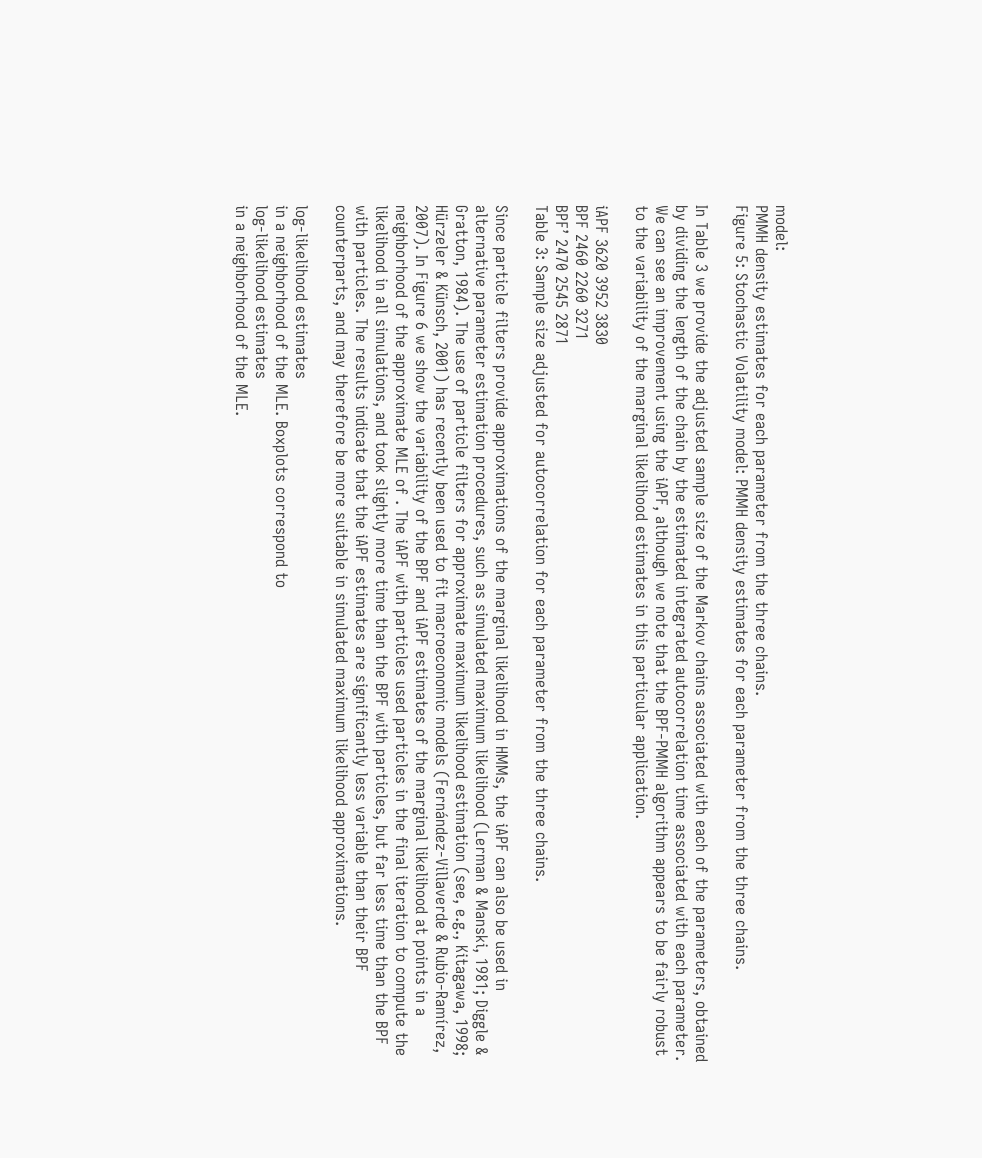model:
PMMH density estimates for each parameter from the three chains.
Figure 5: Stochastic Volatility model: PMMH density estimates for each parameter from the three chains.

In Table 3 we provide the adjusted sample size of the Markov chains associated with each of the parameters, obtained by dividing the length of the chain by the estimated integrated autocorrelation time associated with each parameter. We can see an improvement using the iAPF, although we note that the BPF-PMMH algorithm appears to be fairly robust to the variability of the marginal likelihood estimates in this particular application.

iAPF 3620 3952 3830
BPF 2460 2260 3271
BPF’ 2470 2545 2871
Table 3: Sample size adjusted for autocorrelation for each parameter from the three chains.

Since particle filters provide approximations of the marginal likelihood in HMMs, the iAPF can also be used in alternative parameter estimation procedures, such as simulated maximum likelihood (Lerman & Manski, 1981; Diggle & Gratton, 1984). The use of particle filters for approximate maximum likelihood estimation (see, e.g., Kitagawa, 1998; Hürzeler & Künsch, 2001) has recently been used to fit macroeconomic models (Fernández-Villaverde & Rubio-Ramírez, 2007). In Figure 6 we show the variability of the BPF and iAPF estimates of the marginal likelihood at points in a neighborhood of the approximate MLE of . The iAPF with particles used particles in the final iteration to compute the likelihood in all simulations, and took slightly more time than the BPF with particles, but far less time than the BPF with particles. The results indicate that the iAPF estimates are significantly less variable than their BPF counterparts, and may therefore be more suitable in simulated maximum likelihood approximations.

log-likelihood estimates
in a neighborhood of the MLE. Boxplots correspond to
log-likelihood estimates
in a neighborhood of the MLE.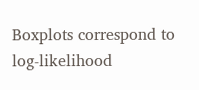Boxplots correspond to
log-likelihood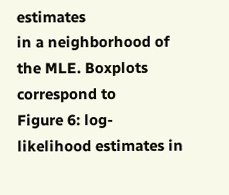estimates
in a neighborhood of the MLE. Boxplots correspond to
Figure 6: log-likelihood estimates in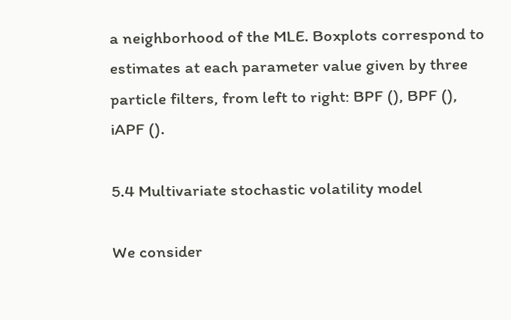a neighborhood of the MLE. Boxplots correspond to estimates at each parameter value given by three particle filters, from left to right: BPF (), BPF (), iAPF ().

5.4 Multivariate stochastic volatility model

We consider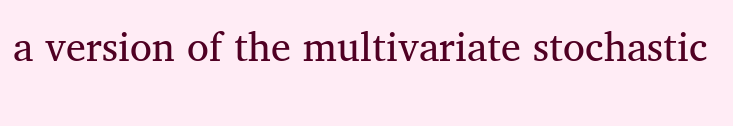a version of the multivariate stochastic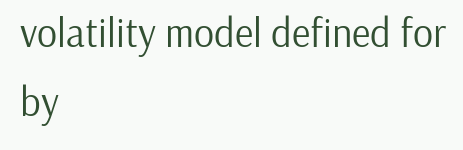volatility model defined for by